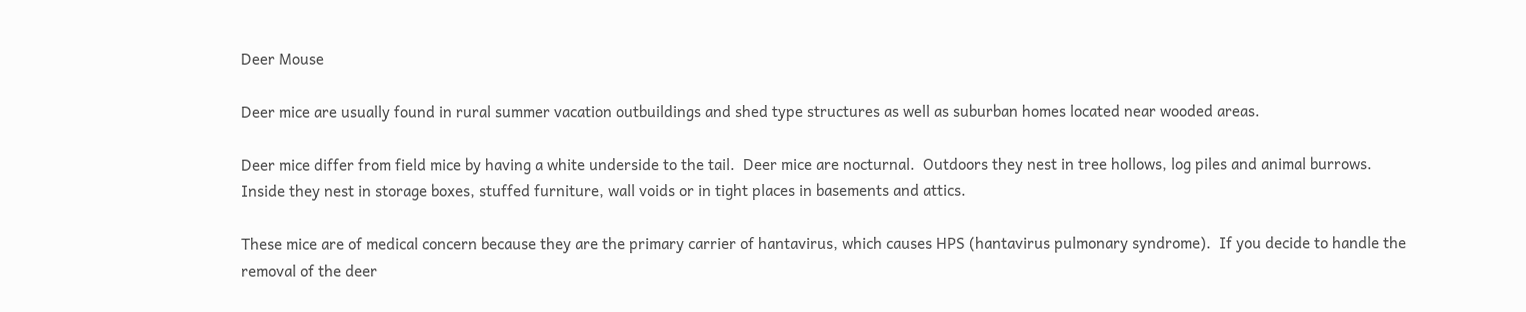Deer Mouse

Deer mice are usually found in rural summer vacation outbuildings and shed type structures as well as suburban homes located near wooded areas.

Deer mice differ from field mice by having a white underside to the tail.  Deer mice are nocturnal.  Outdoors they nest in tree hollows, log piles and animal burrows.  Inside they nest in storage boxes, stuffed furniture, wall voids or in tight places in basements and attics.

These mice are of medical concern because they are the primary carrier of hantavirus, which causes HPS (hantavirus pulmonary syndrome).  If you decide to handle the removal of the deer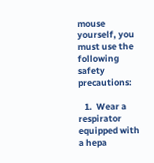mouse yourself, you must use the following safety precautions:

   1.  Wear a respirator equipped with a hepa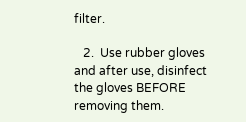filter.

   2.  Use rubber gloves and after use, disinfect the gloves BEFORE removing them.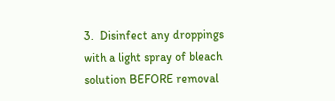3.  Disinfect any droppings with a light spray of bleach solution BEFORE removal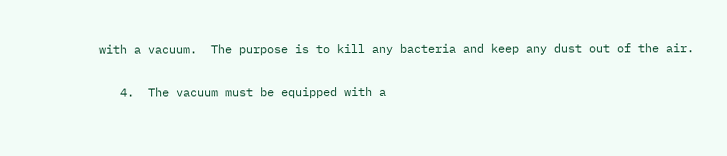with a vacuum.  The purpose is to kill any bacteria and keep any dust out of the air.

   4.  The vacuum must be equipped with a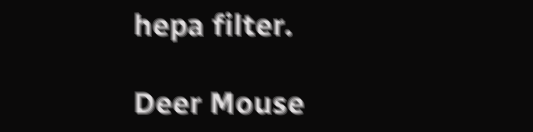hepa filter.

Deer Mouse